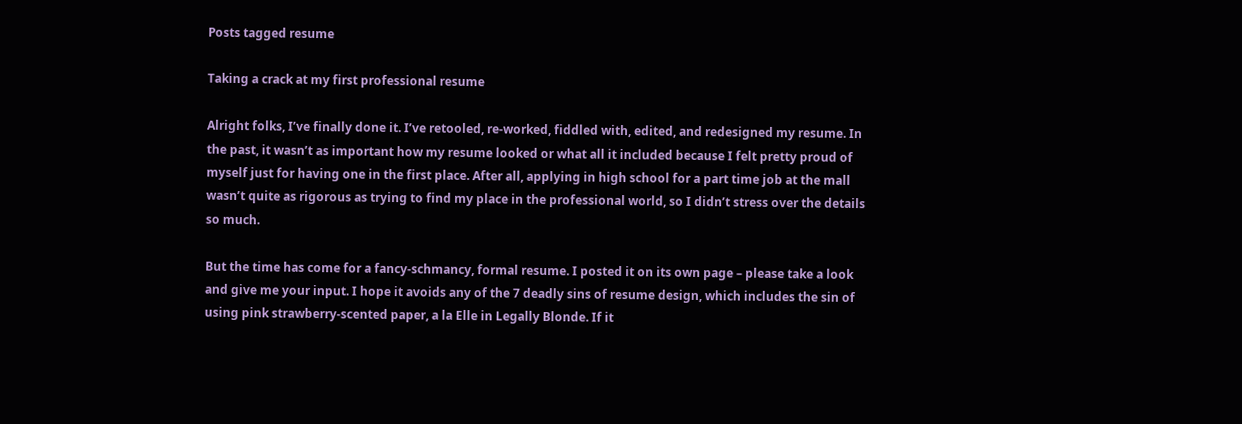Posts tagged resume

Taking a crack at my first professional resume

Alright folks, I’ve finally done it. I’ve retooled, re-worked, fiddled with, edited, and redesigned my resume. In the past, it wasn’t as important how my resume looked or what all it included because I felt pretty proud of myself just for having one in the first place. After all, applying in high school for a part time job at the mall wasn’t quite as rigorous as trying to find my place in the professional world, so I didn’t stress over the details so much.

But the time has come for a fancy-schmancy, formal resume. I posted it on its own page – please take a look and give me your input. I hope it avoids any of the 7 deadly sins of resume design, which includes the sin of using pink strawberry-scented paper, a la Elle in Legally Blonde. If it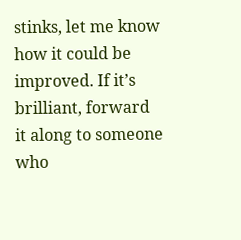stinks, let me know how it could be improved. If it’s brilliant, forward it along to someone who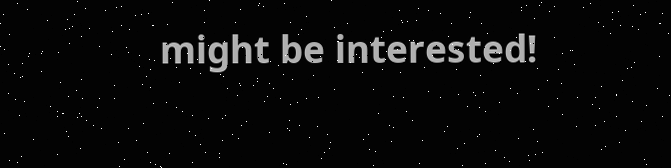might be interested!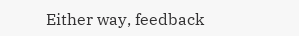Either way, feedback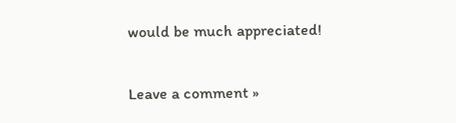would be much appreciated!


Leave a comment »